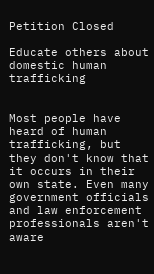Petition Closed

Educate others about domestic human trafficking


Most people have heard of human trafficking, but they don't know that it occurs in their own state. Even many government officials and law enforcement professionals aren't aware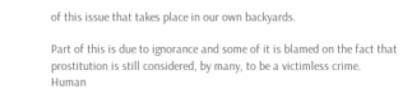of this issue that takes place in our own backyards.

Part of this is due to ignorance and some of it is blamed on the fact that prostitution is still considered, by many, to be a victimless crime. Human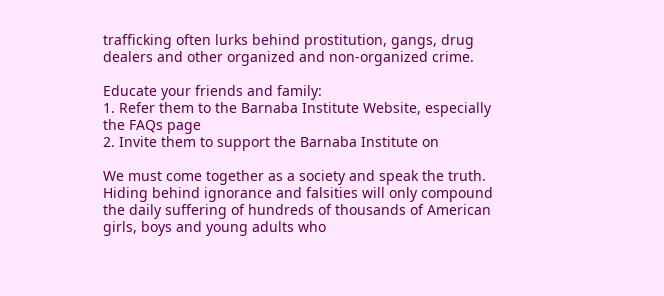trafficking often lurks behind prostitution, gangs, drug dealers and other organized and non-organized crime.

Educate your friends and family:
1. Refer them to the Barnaba Institute Website, especially the FAQs page
2. Invite them to support the Barnaba Institute on

We must come together as a society and speak the truth. Hiding behind ignorance and falsities will only compound the daily suffering of hundreds of thousands of American girls, boys and young adults who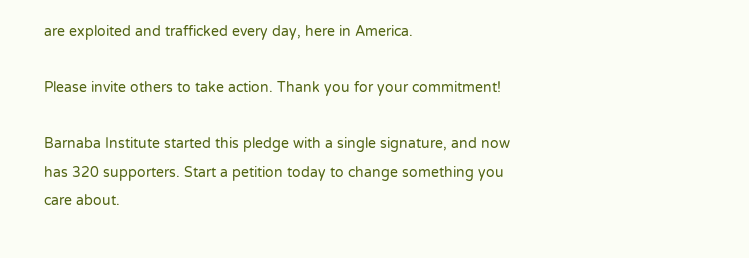are exploited and trafficked every day, here in America.

Please invite others to take action. Thank you for your commitment!

Barnaba Institute started this pledge with a single signature, and now has 320 supporters. Start a petition today to change something you care about.